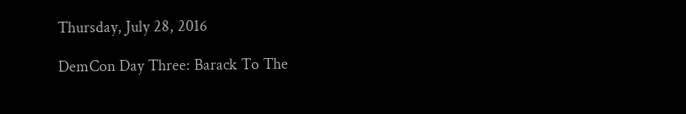Thursday, July 28, 2016

DemCon Day Three: Barack To The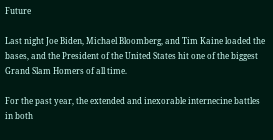Future

Last night Joe Biden, Michael Bloomberg, and Tim Kaine loaded the bases, and the President of the United States hit one of the biggest Grand Slam Homers of all time.

For the past year, the extended and inexorable internecine battles in both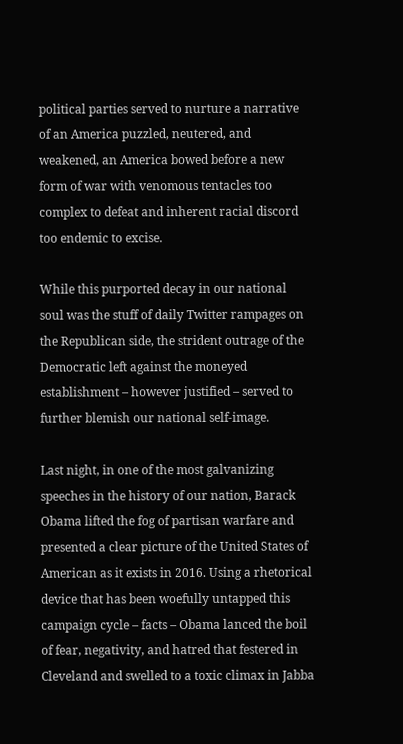political parties served to nurture a narrative of an America puzzled, neutered, and weakened, an America bowed before a new form of war with venomous tentacles too complex to defeat and inherent racial discord too endemic to excise.

While this purported decay in our national soul was the stuff of daily Twitter rampages on the Republican side, the strident outrage of the Democratic left against the moneyed establishment – however justified – served to further blemish our national self-image.

Last night, in one of the most galvanizing speeches in the history of our nation, Barack Obama lifted the fog of partisan warfare and presented a clear picture of the United States of American as it exists in 2016. Using a rhetorical device that has been woefully untapped this campaign cycle – facts – Obama lanced the boil of fear, negativity, and hatred that festered in Cleveland and swelled to a toxic climax in Jabba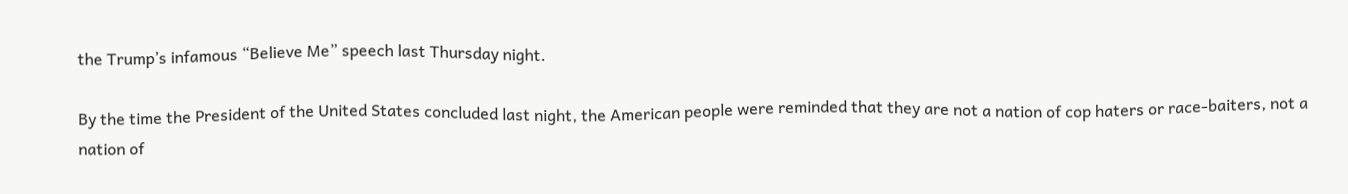the Trump’s infamous “Believe Me” speech last Thursday night.

By the time the President of the United States concluded last night, the American people were reminded that they are not a nation of cop haters or race-baiters, not a nation of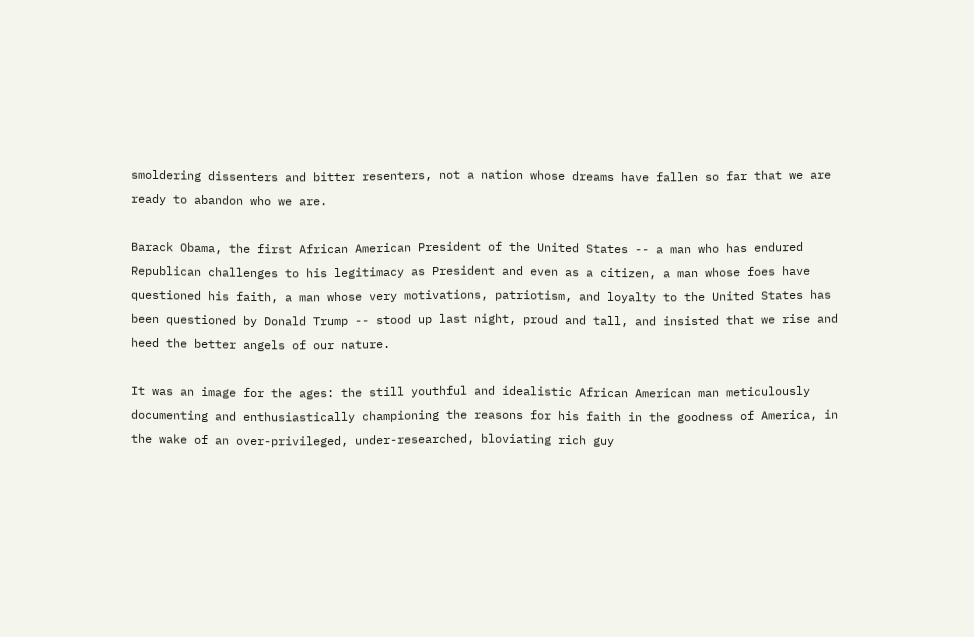smoldering dissenters and bitter resenters, not a nation whose dreams have fallen so far that we are ready to abandon who we are.

Barack Obama, the first African American President of the United States -- a man who has endured Republican challenges to his legitimacy as President and even as a citizen, a man whose foes have questioned his faith, a man whose very motivations, patriotism, and loyalty to the United States has been questioned by Donald Trump -- stood up last night, proud and tall, and insisted that we rise and heed the better angels of our nature.

It was an image for the ages: the still youthful and idealistic African American man meticulously documenting and enthusiastically championing the reasons for his faith in the goodness of America, in the wake of an over-privileged, under-researched, bloviating rich guy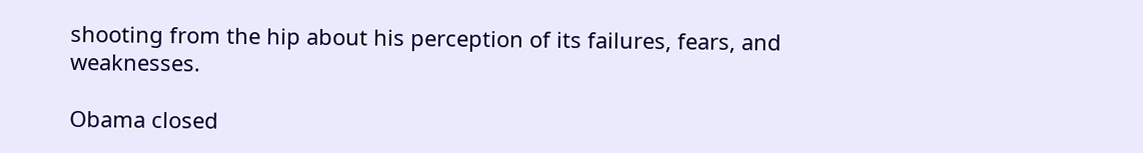shooting from the hip about his perception of its failures, fears, and weaknesses.

Obama closed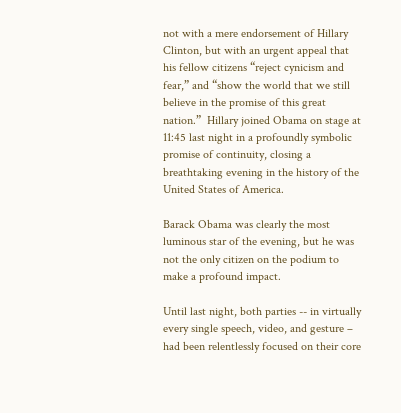not with a mere endorsement of Hillary Clinton, but with an urgent appeal that his fellow citizens “reject cynicism and fear,” and “show the world that we still believe in the promise of this great nation.”  Hillary joined Obama on stage at 11:45 last night in a profoundly symbolic promise of continuity, closing a breathtaking evening in the history of the United States of America.

Barack Obama was clearly the most luminous star of the evening, but he was not the only citizen on the podium to make a profound impact.

Until last night, both parties -- in virtually every single speech, video, and gesture – had been relentlessly focused on their core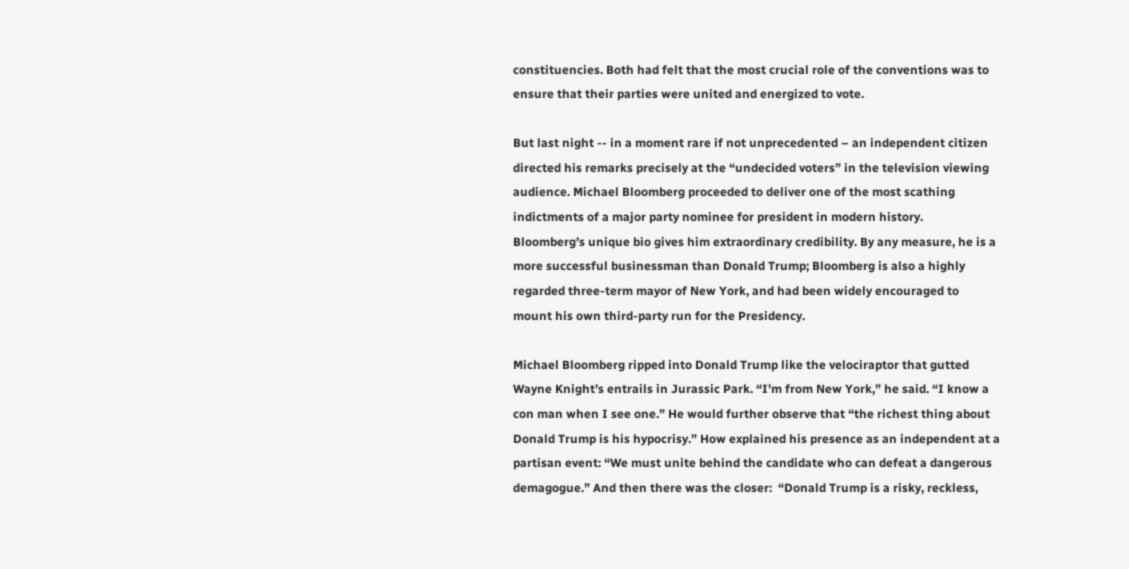constituencies. Both had felt that the most crucial role of the conventions was to ensure that their parties were united and energized to vote.

But last night -- in a moment rare if not unprecedented – an independent citizen directed his remarks precisely at the “undecided voters” in the television viewing audience. Michael Bloomberg proceeded to deliver one of the most scathing indictments of a major party nominee for president in modern history.  Bloomberg’s unique bio gives him extraordinary credibility. By any measure, he is a more successful businessman than Donald Trump; Bloomberg is also a highly regarded three-term mayor of New York, and had been widely encouraged to mount his own third-party run for the Presidency.

Michael Bloomberg ripped into Donald Trump like the velociraptor that gutted Wayne Knight’s entrails in Jurassic Park. “I’m from New York,” he said. “I know a con man when I see one.” He would further observe that “the richest thing about Donald Trump is his hypocrisy.” How explained his presence as an independent at a partisan event: “We must unite behind the candidate who can defeat a dangerous demagogue.” And then there was the closer:  “Donald Trump is a risky, reckless,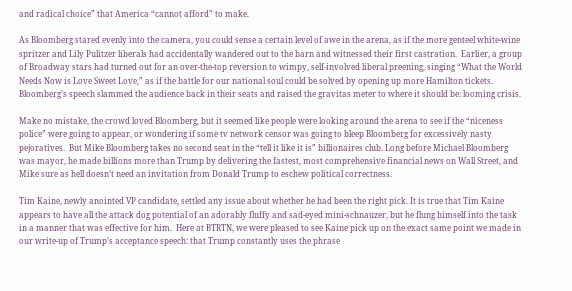and radical choice” that America “cannot afford” to make.

As Bloomberg stared evenly into the camera, you could sense a certain level of awe in the arena, as if the more genteel white-wine spritzer and Lily Pulitzer liberals had accidentally wandered out to the barn and witnessed their first castration.  Earlier, a group of Broadway stars had turned out for an over-the-top reversion to wimpy, self-involved liberal preening, singing “What the World Needs Now is Love Sweet Love,” as if the battle for our national soul could be solved by opening up more Hamilton tickets. Bloomberg’s speech slammed the audience back in their seats and raised the gravitas meter to where it should be: looming crisis.

Make no mistake, the crowd loved Bloomberg, but it seemed like people were looking around the arena to see if the “niceness police” were going to appear, or wondering if some tv network censor was going to bleep Bloomberg for excessively nasty pejoratives.  But Mike Bloomberg takes no second seat in the “tell it like it is” billionaires club. Long before Michael Bloomberg was mayor, he made billions more than Trump by delivering the fastest, most comprehensive financial news on Wall Street, and Mike sure as hell doesn’t need an invitation from Donald Trump to eschew political correctness.

Tim Kaine, newly anointed VP candidate, settled any issue about whether he had been the right pick. It is true that Tim Kaine appears to have all the attack dog potential of an adorably fluffy and sad-eyed mini-schnauzer, but he flung himself into the task in a manner that was effective for him.  Here at BTRTN, we were pleased to see Kaine pick up on the exact same point we made in our write-up of Trump’s acceptance speech: that Trump constantly uses the phrase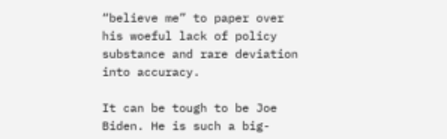“believe me” to paper over his woeful lack of policy substance and rare deviation into accuracy.

It can be tough to be Joe Biden. He is such a big-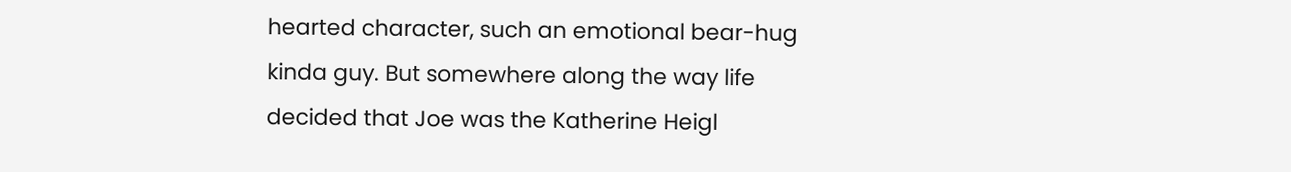hearted character, such an emotional bear-hug kinda guy. But somewhere along the way life decided that Joe was the Katherine Heigl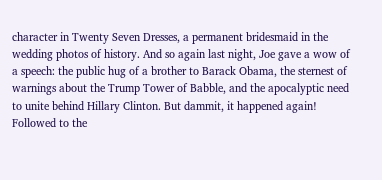character in Twenty Seven Dresses, a permanent bridesmaid in the wedding photos of history. And so again last night, Joe gave a wow of a speech: the public hug of a brother to Barack Obama, the sternest of warnings about the Trump Tower of Babble, and the apocalyptic need to unite behind Hillary Clinton. But dammit, it happened again! Followed to the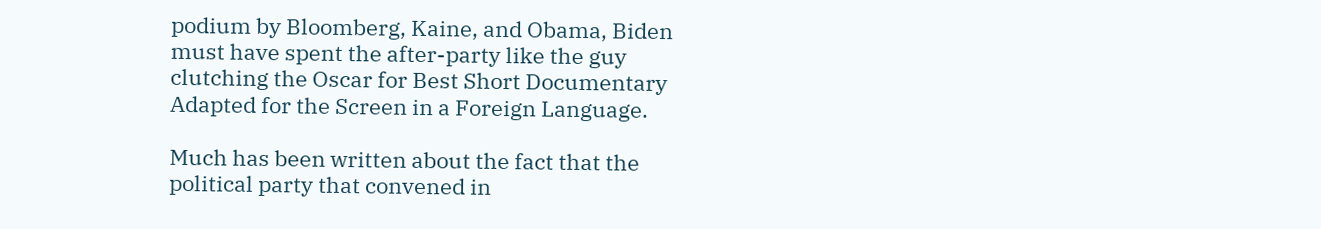podium by Bloomberg, Kaine, and Obama, Biden must have spent the after-party like the guy clutching the Oscar for Best Short Documentary Adapted for the Screen in a Foreign Language.

Much has been written about the fact that the political party that convened in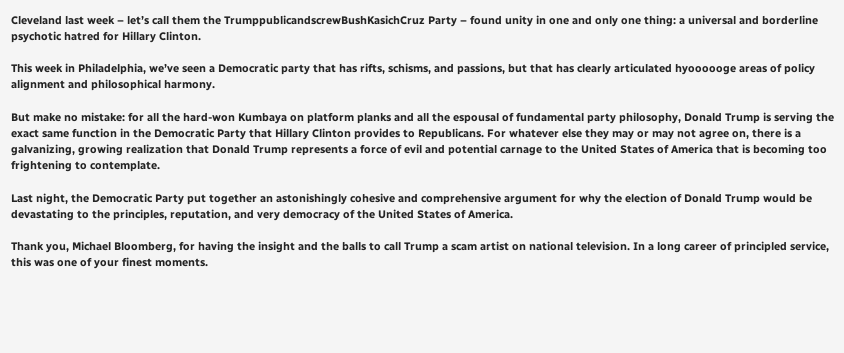Cleveland last week – let’s call them the TrumppublicandscrewBushKasichCruz Party – found unity in one and only one thing: a universal and borderline psychotic hatred for Hillary Clinton.

This week in Philadelphia, we’ve seen a Democratic party that has rifts, schisms, and passions, but that has clearly articulated hyoooooge areas of policy alignment and philosophical harmony.

But make no mistake: for all the hard-won Kumbaya on platform planks and all the espousal of fundamental party philosophy, Donald Trump is serving the exact same function in the Democratic Party that Hillary Clinton provides to Republicans. For whatever else they may or may not agree on, there is a galvanizing, growing realization that Donald Trump represents a force of evil and potential carnage to the United States of America that is becoming too frightening to contemplate.

Last night, the Democratic Party put together an astonishingly cohesive and comprehensive argument for why the election of Donald Trump would be devastating to the principles, reputation, and very democracy of the United States of America.

Thank you, Michael Bloomberg, for having the insight and the balls to call Trump a scam artist on national television. In a long career of principled service, this was one of your finest moments.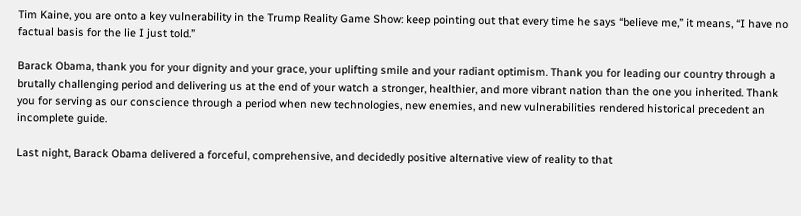Tim Kaine, you are onto a key vulnerability in the Trump Reality Game Show: keep pointing out that every time he says “believe me,” it means, “I have no factual basis for the lie I just told.”

Barack Obama, thank you for your dignity and your grace, your uplifting smile and your radiant optimism. Thank you for leading our country through a brutally challenging period and delivering us at the end of your watch a stronger, healthier, and more vibrant nation than the one you inherited. Thank you for serving as our conscience through a period when new technologies, new enemies, and new vulnerabilities rendered historical precedent an incomplete guide.

Last night, Barack Obama delivered a forceful, comprehensive, and decidedly positive alternative view of reality to that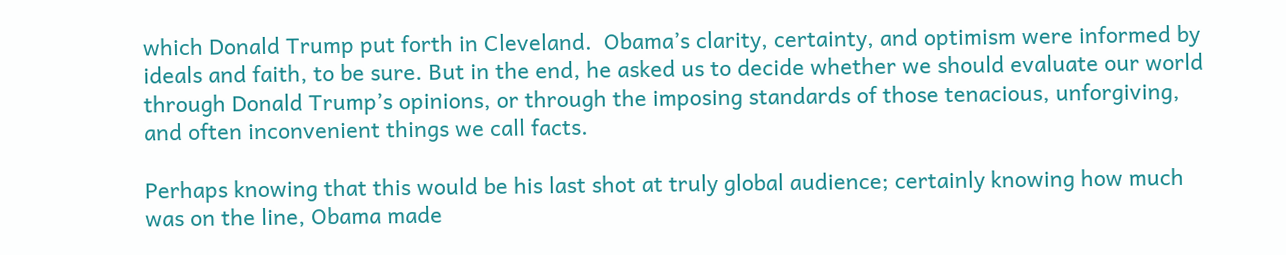which Donald Trump put forth in Cleveland.  Obama’s clarity, certainty, and optimism were informed by ideals and faith, to be sure. But in the end, he asked us to decide whether we should evaluate our world through Donald Trump’s opinions, or through the imposing standards of those tenacious, unforgiving, and often inconvenient things we call facts.

Perhaps knowing that this would be his last shot at truly global audience; certainly knowing how much was on the line, Obama made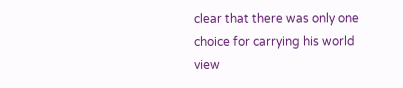clear that there was only one choice for carrying his world view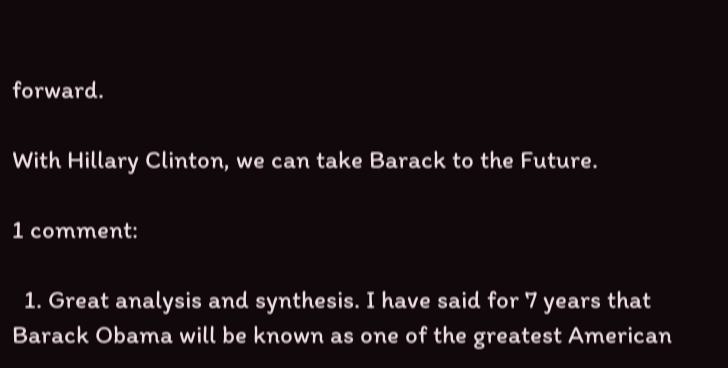forward.

With Hillary Clinton, we can take Barack to the Future.

1 comment:

  1. Great analysis and synthesis. I have said for 7 years that Barack Obama will be known as one of the greatest American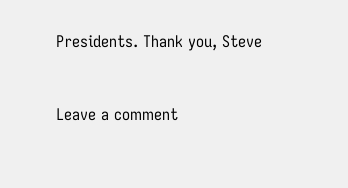Presidents. Thank you, Steve


Leave a comment